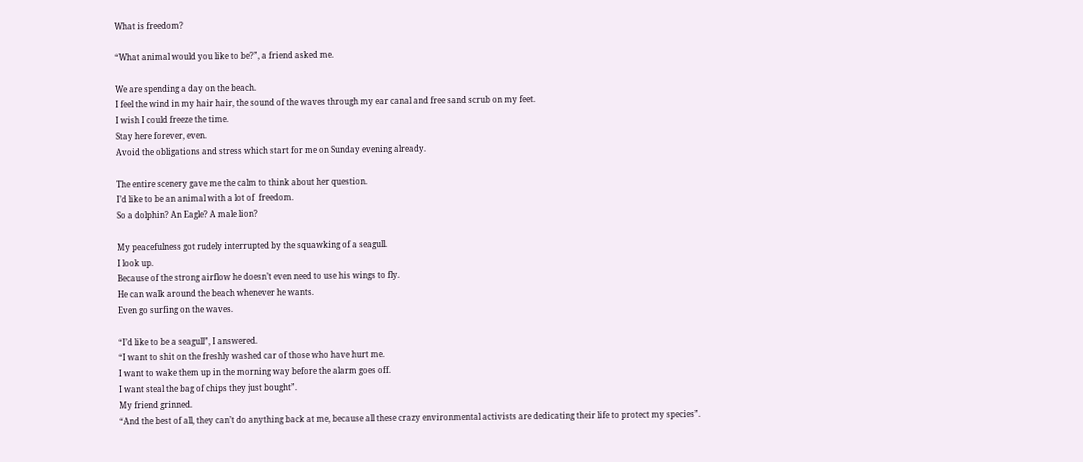What is freedom?

“What animal would you like to be?”, a friend asked me.

We are spending a day on the beach.
I feel the wind in my hair hair, the sound of the waves through my ear canal and free sand scrub on my feet.
I wish I could freeze the time.
Stay here forever, even.
Avoid the obligations and stress which start for me on Sunday evening already.

The entire scenery gave me the calm to think about her question.
I’d like to be an animal with a lot of  freedom.
So a dolphin? An Eagle? A male lion?

My peacefulness got rudely interrupted by the squawking of a seagull.
I look up.
Because of the strong airflow he doesn’t even need to use his wings to fly.
He can walk around the beach whenever he wants.
Even go surfing on the waves.

“I’d like to be a seagull”, I answered.
“I want to shit on the freshly washed car of those who have hurt me.
I want to wake them up in the morning way before the alarm goes off.
I want steal the bag of chips they just bought”.
My friend grinned.
“And the best of all, they can’t do anything back at me, because all these crazy environmental activists are dedicating their life to protect my species”.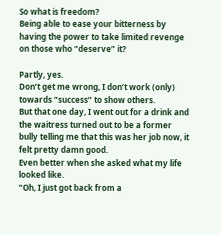So what is freedom?
Being able to ease your bitterness by having the power to take limited revenge on those who “deserve” it?

Partly, yes.
Don’t get me wrong, I don’t work (only) towards “success” to show others.
But that one day, I went out for a drink and the waitress turned out to be a former bully telling me that this was her job now, it felt pretty damn good.
Even better when she asked what my life looked like.
“Oh, I just got back from a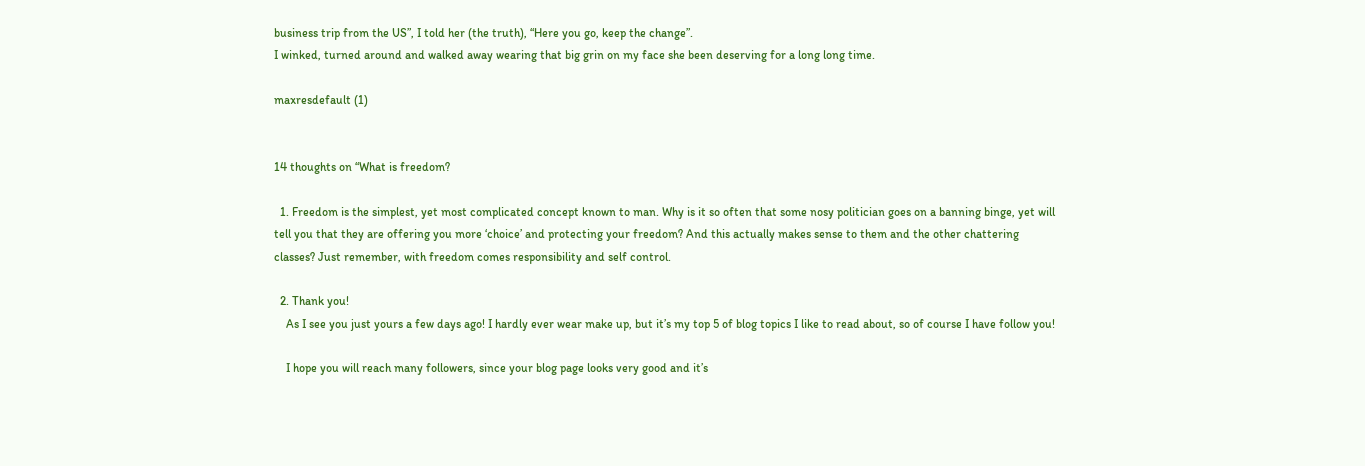business trip from the US”, I told her (the truth), “Here you go, keep the change”.
I winked, turned around and walked away wearing that big grin on my face she been deserving for a long long time.

maxresdefault (1)


14 thoughts on “What is freedom?

  1. Freedom is the simplest, yet most complicated concept known to man. Why is it so often that some nosy politician goes on a banning binge, yet will tell you that they are offering you more ‘choice’ and protecting your freedom? And this actually makes sense to them and the other chattering classes? Just remember, with freedom comes responsibility and self control.

  2. Thank you!
    As I see you just yours a few days ago! I hardly ever wear make up, but it’s my top 5 of blog topics I like to read about, so of course I have follow you!

    I hope you will reach many followers, since your blog page looks very good and it’s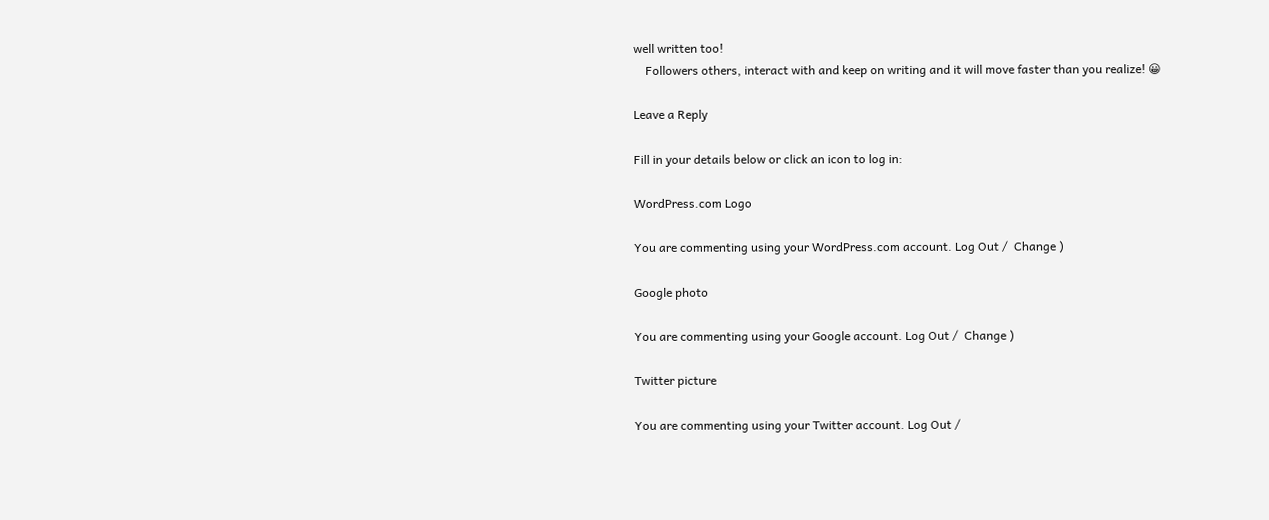well written too!
    Followers others, interact with and keep on writing and it will move faster than you realize! 😀

Leave a Reply

Fill in your details below or click an icon to log in:

WordPress.com Logo

You are commenting using your WordPress.com account. Log Out /  Change )

Google photo

You are commenting using your Google account. Log Out /  Change )

Twitter picture

You are commenting using your Twitter account. Log Out /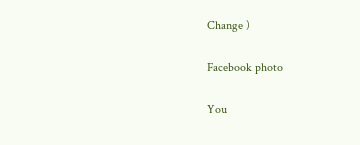Change )

Facebook photo

You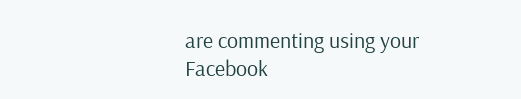are commenting using your Facebook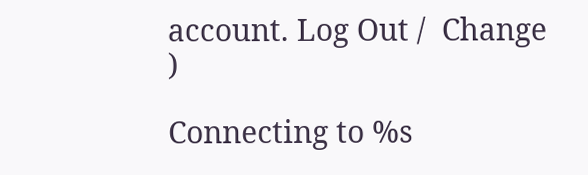account. Log Out /  Change )

Connecting to %s